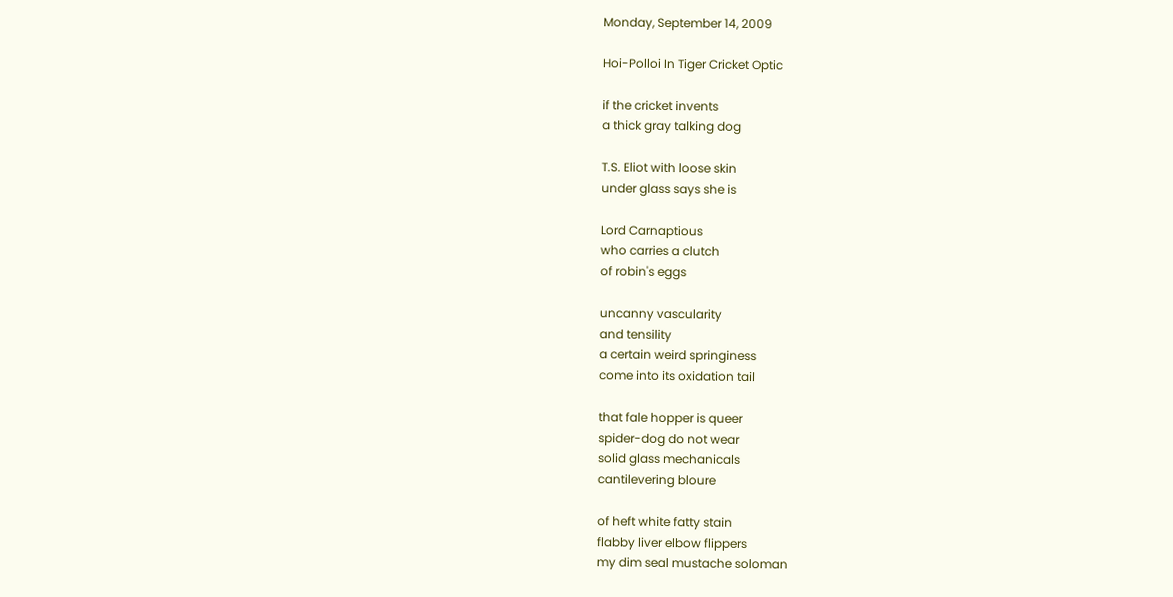Monday, September 14, 2009

Hoi-Polloi In Tiger Cricket Optic

if the cricket invents
a thick gray talking dog

T.S. Eliot with loose skin
under glass says she is

Lord Carnaptious
who carries a clutch
of robin's eggs

uncanny vascularity
and tensility
a certain weird springiness
come into its oxidation tail

that fale hopper is queer
spider-dog do not wear
solid glass mechanicals
cantilevering bloure

of heft white fatty stain
flabby liver elbow flippers
my dim seal mustache soloman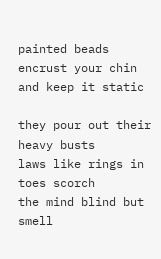painted beads encrust your chin
and keep it static

they pour out their heavy busts
laws like rings in toes scorch
the mind blind but smell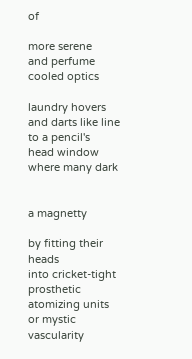of

more serene
and perfume cooled optics

laundry hovers
and darts like line
to a pencil's
head window
where many dark


a magnetty

by fitting their heads
into cricket-tight
prosthetic atomizing units
or mystic vascularity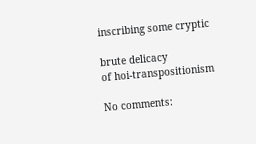inscribing some cryptic

brute delicacy
of hoi-transpositionism

No comments: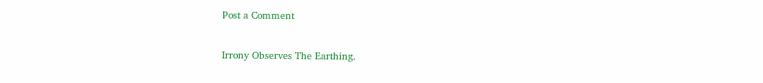Post a Comment

Irrony Observes The Earthing.